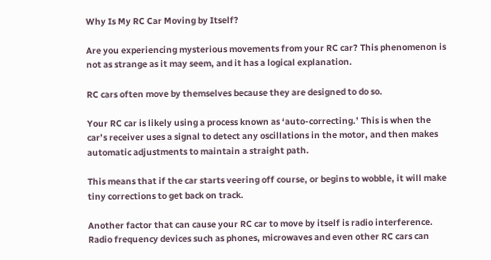Why Is My RC Car Moving by Itself?

Are you experiencing mysterious movements from your RC car? This phenomenon is not as strange as it may seem, and it has a logical explanation.

RC cars often move by themselves because they are designed to do so.

Your RC car is likely using a process known as ‘auto-correcting.’ This is when the car’s receiver uses a signal to detect any oscillations in the motor, and then makes automatic adjustments to maintain a straight path.

This means that if the car starts veering off course, or begins to wobble, it will make tiny corrections to get back on track.

Another factor that can cause your RC car to move by itself is radio interference. Radio frequency devices such as phones, microwaves and even other RC cars can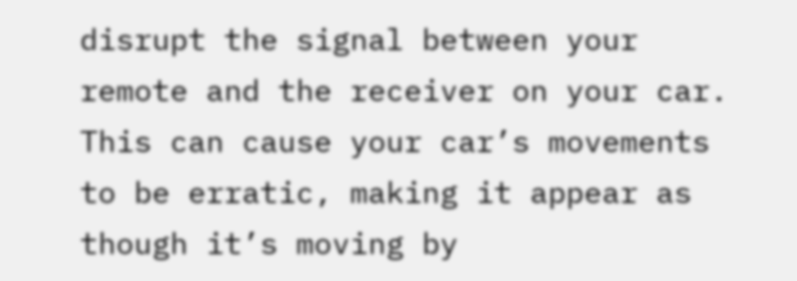disrupt the signal between your remote and the receiver on your car. This can cause your car’s movements to be erratic, making it appear as though it’s moving by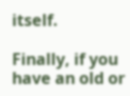itself.

Finally, if you have an old or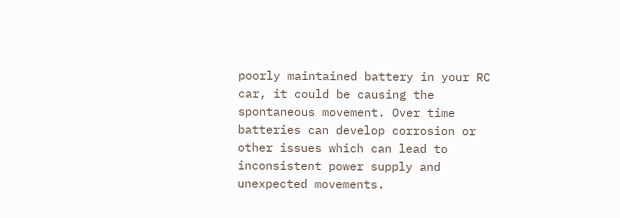poorly maintained battery in your RC car, it could be causing the spontaneous movement. Over time batteries can develop corrosion or other issues which can lead to inconsistent power supply and unexpected movements.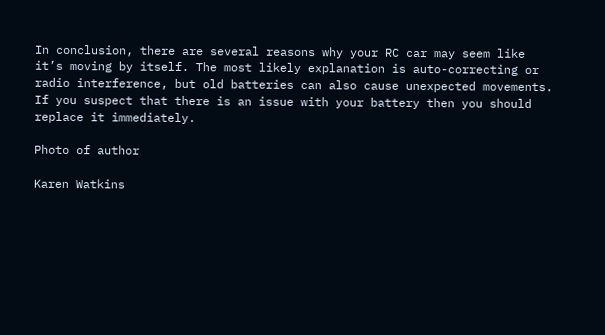In conclusion, there are several reasons why your RC car may seem like it’s moving by itself. The most likely explanation is auto-correcting or radio interference, but old batteries can also cause unexpected movements. If you suspect that there is an issue with your battery then you should replace it immediately.

Photo of author

Karen Watkins